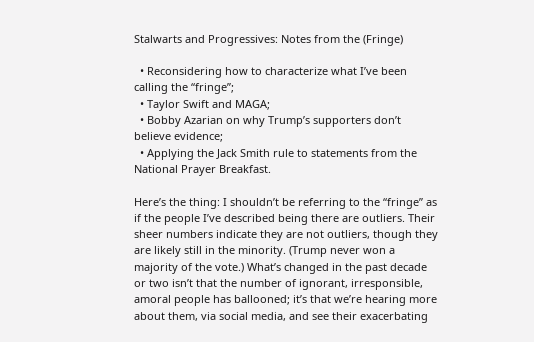Stalwarts and Progressives: Notes from the (Fringe)

  • Reconsidering how to characterize what I’ve been calling the “fringe”;
  • Taylor Swift and MAGA;
  • Bobby Azarian on why Trump’s supporters don’t believe evidence;
  • Applying the Jack Smith rule to statements from the National Prayer Breakfast.

Here’s the thing: I shouldn’t be referring to the “fringe” as if the people I’ve described being there are outliers. Their sheer numbers indicate they are not outliers, though they are likely still in the minority. (Trump never won a majority of the vote.) What’s changed in the past decade or two isn’t that the number of ignorant, irresponsible, amoral people has ballooned; it’s that we’re hearing more about them, via social media, and see their exacerbating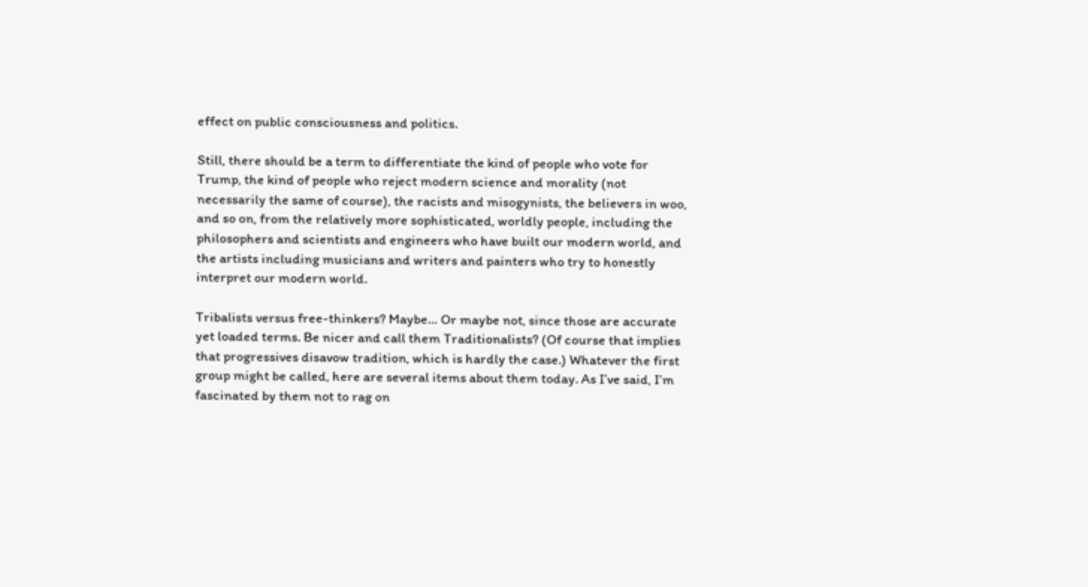effect on public consciousness and politics.

Still, there should be a term to differentiate the kind of people who vote for Trump, the kind of people who reject modern science and morality (not necessarily the same of course), the racists and misogynists, the believers in woo, and so on, from the relatively more sophisticated, worldly people, including the philosophers and scientists and engineers who have built our modern world, and the artists including musicians and writers and painters who try to honestly interpret our modern world.

Tribalists versus free-thinkers? Maybe… Or maybe not, since those are accurate yet loaded terms. Be nicer and call them Traditionalists? (Of course that implies that progressives disavow tradition, which is hardly the case.) Whatever the first group might be called, here are several items about them today. As I’ve said, I’m fascinated by them not to rag on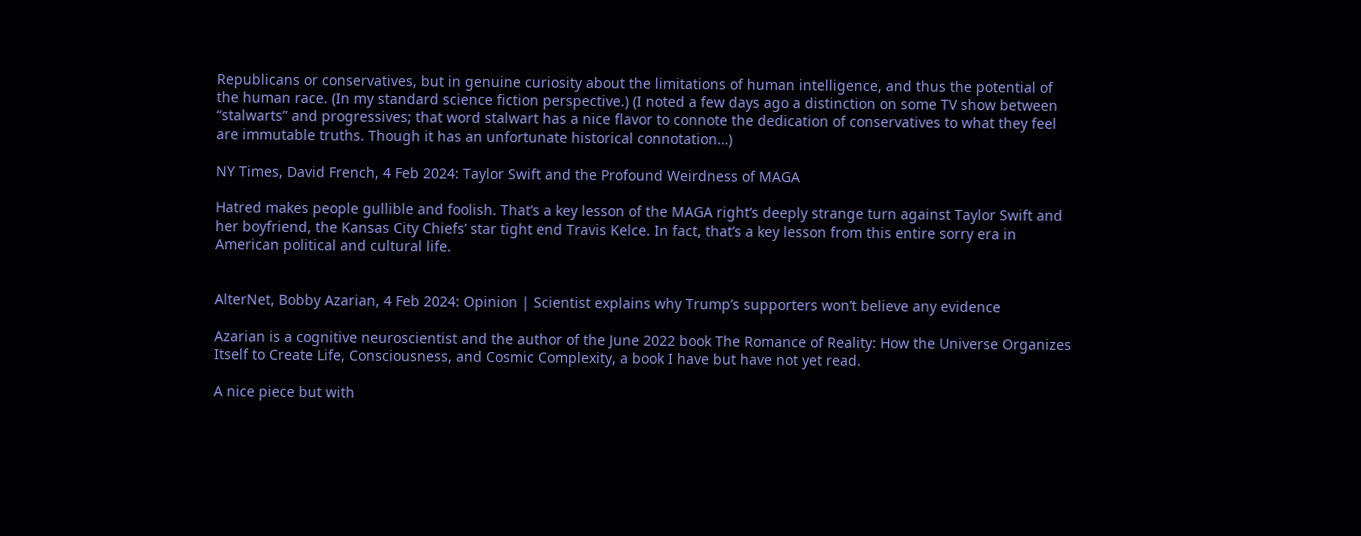Republicans or conservatives, but in genuine curiosity about the limitations of human intelligence, and thus the potential of the human race. (In my standard science fiction perspective.) (I noted a few days ago a distinction on some TV show between “stalwarts” and progressives; that word stalwart has a nice flavor to connote the dedication of conservatives to what they feel are immutable truths. Though it has an unfortunate historical connotation…)

NY Times, David French, 4 Feb 2024: Taylor Swift and the Profound Weirdness of MAGA

Hatred makes people gullible and foolish. That’s a key lesson of the MAGA right’s deeply strange turn against Taylor Swift and her boyfriend, the Kansas City Chiefs’ star tight end Travis Kelce. In fact, that’s a key lesson from this entire sorry era in American political and cultural life.


AlterNet, Bobby Azarian, 4 Feb 2024: Opinion | Scientist explains why Trump’s supporters won’t believe any evidence

Azarian is a cognitive neuroscientist and the author of the June 2022 book The Romance of Reality: How the Universe Organizes Itself to Create Life, Consciousness, and Cosmic Complexity, a book I have but have not yet read.

A nice piece but with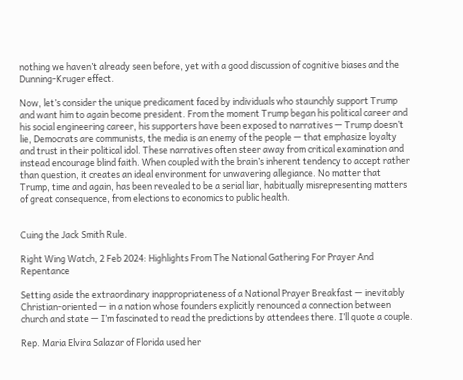nothing we haven’t already seen before, yet with a good discussion of cognitive biases and the Dunning-Kruger effect.

Now, let’s consider the unique predicament faced by individuals who staunchly support Trump and want him to again become president. From the moment Trump began his political career and his social engineering career, his supporters have been exposed to narratives — Trump doesn’t lie, Democrats are communists, the media is an enemy of the people — that emphasize loyalty and trust in their political idol. These narratives often steer away from critical examination and instead encourage blind faith. When coupled with the brain’s inherent tendency to accept rather than question, it creates an ideal environment for unwavering allegiance. No matter that Trump, time and again, has been revealed to be a serial liar, habitually misrepresenting matters of great consequence, from elections to economics to public health.


Cuing the Jack Smith Rule.

Right Wing Watch, 2 Feb 2024: Highlights From The National Gathering For Prayer And Repentance

Setting aside the extraordinary inappropriateness of a National Prayer Breakfast — inevitably Christian-oriented — in a nation whose founders explicitly renounced a connection between church and state — I’m fascinated to read the predictions by attendees there. I’ll quote a couple.

Rep. Maria Elvira Salazar of Florida used her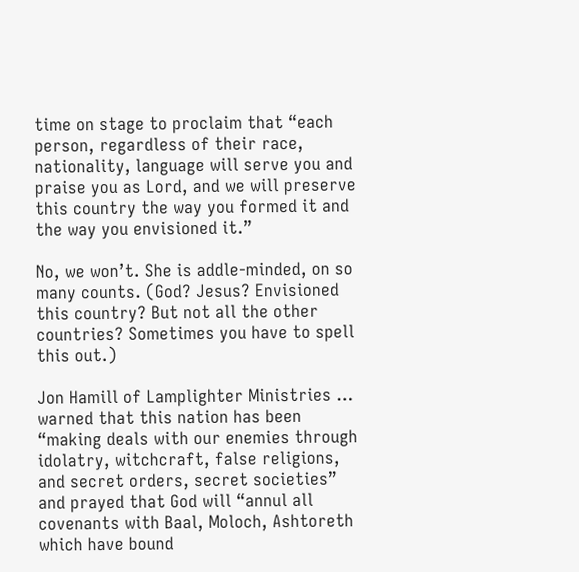time on stage to proclaim that “each person, regardless of their race, nationality, language will serve you and praise you as Lord, and we will preserve this country the way you formed it and the way you envisioned it.”

No, we won’t. She is addle-minded, on so many counts. (God? Jesus? Envisioned this country? But not all the other countries? Sometimes you have to spell this out.)

Jon Hamill of Lamplighter Ministries … warned that this nation has been “making deals with our enemies through idolatry, witchcraft, false religions, and secret orders, secret societies” and prayed that God will “annul all covenants with Baal, Moloch, Ashtoreth which have bound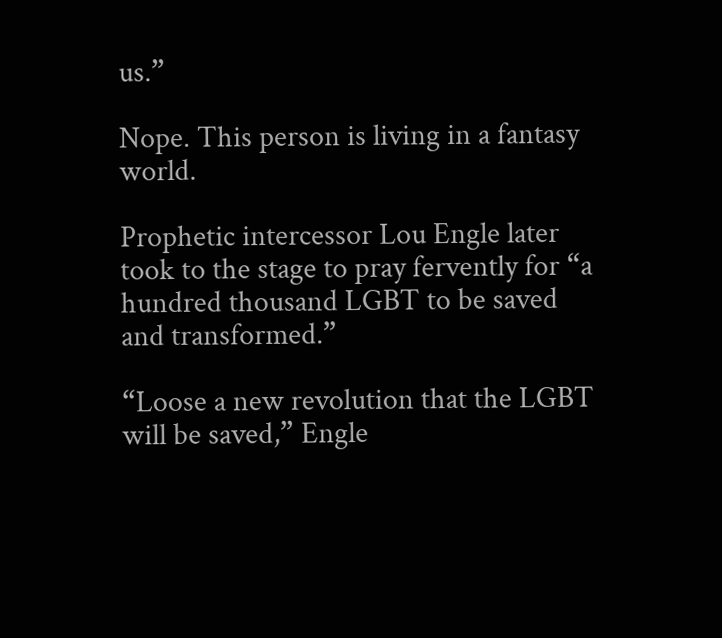us.”

Nope. This person is living in a fantasy world.

Prophetic intercessor Lou Engle later took to the stage to pray fervently for “a hundred thousand LGBT to be saved and transformed.”

“Loose a new revolution that the LGBT will be saved,” Engle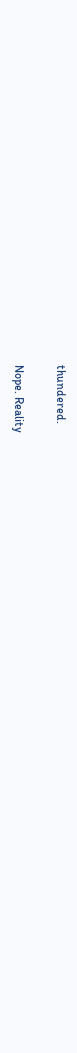thundered.

Nope. Reality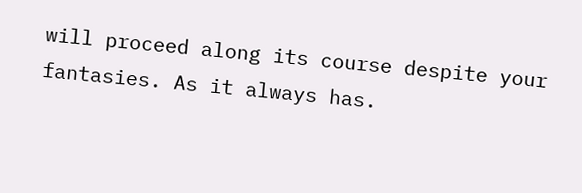will proceed along its course despite your fantasies. As it always has.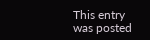This entry was posted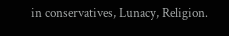in conservatives, Lunacy, Religion.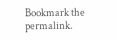Bookmark the permalink.